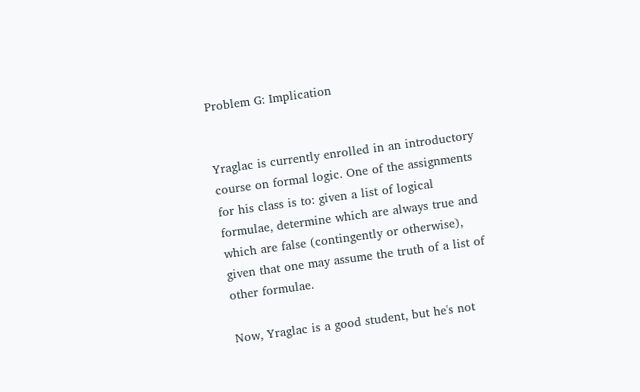Problem G: Implication


Yraglac is currently enrolled in an introductory course on formal logic. One of the assignments for his class is to: given a list of logical formulae, determine which are always true and which are false (contingently or otherwise), given that one may assume the truth of a list of other formulae.

Now, Yraglac is a good student, but he's not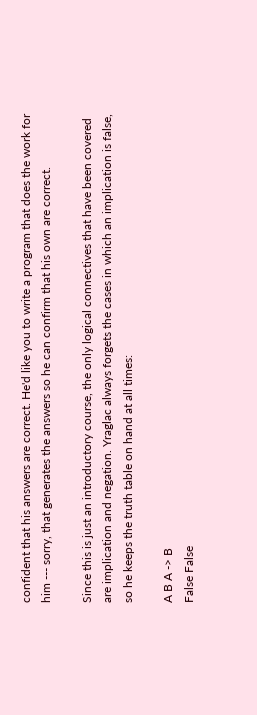confident that his answers are correct. He'd like you to write a program that does the work for him --- sorry, that generates the answers so he can confirm that his own are correct.

Since this is just an introductory course, the only logical connectives that have been covered are implication and negation. Yraglac always forgets the cases in which an implication is false, so he keeps the truth table on hand at all times:

A B A -> B
False False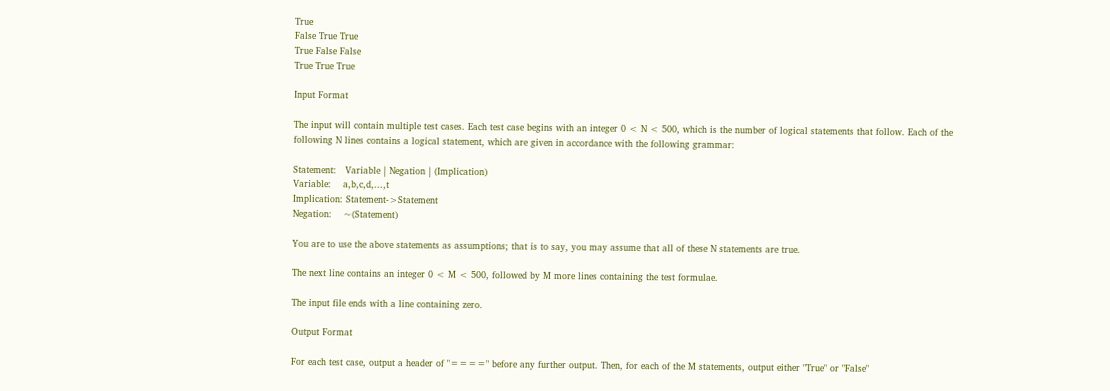True
False True True
True False False
True True True

Input Format

The input will contain multiple test cases. Each test case begins with an integer 0 < N < 500, which is the number of logical statements that follow. Each of the following N lines contains a logical statement, which are given in accordance with the following grammar:

Statement:   Variable | Negation | (Implication)
Variable:    a,b,c,d,...,t
Implication: Statement->Statement
Negation:    ~(Statement)

You are to use the above statements as assumptions; that is to say, you may assume that all of these N statements are true.

The next line contains an integer 0 < M < 500, followed by M more lines containing the test formulae.

The input file ends with a line containing zero.

Output Format

For each test case, output a header of "====" before any further output. Then, for each of the M statements, output either "True" or "False"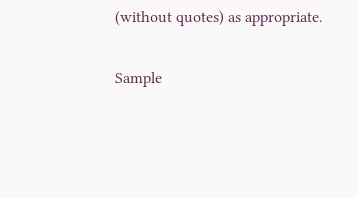(without quotes) as appropriate.

Sample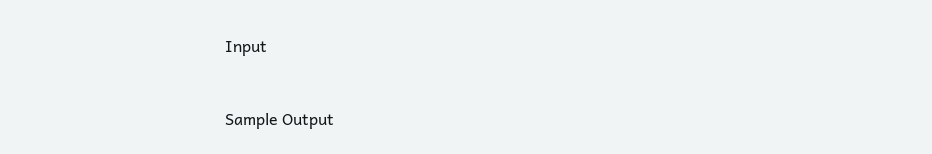Input


Sample Output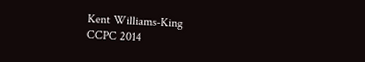Kent Williams-King
CCPC 2014